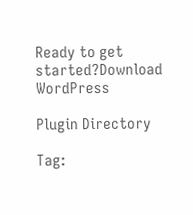Ready to get started?Download WordPress

Plugin Directory

Tag: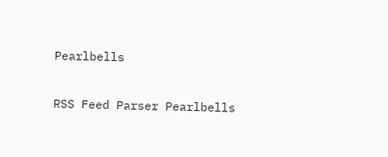Pearlbells

RSS Feed Parser Pearlbells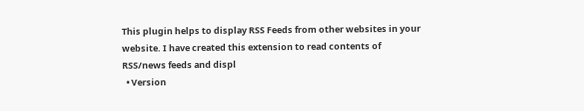This plugin helps to display RSS Feeds from other websites in your website. I have created this extension to read contents of RSS/news feeds and displ
  • Version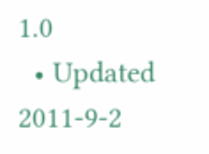1.0
  • Updated 2011-9-2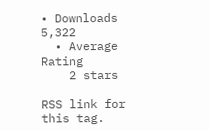• Downloads 5,322
  • Average Rating
    2 stars

RSS link for this tag.